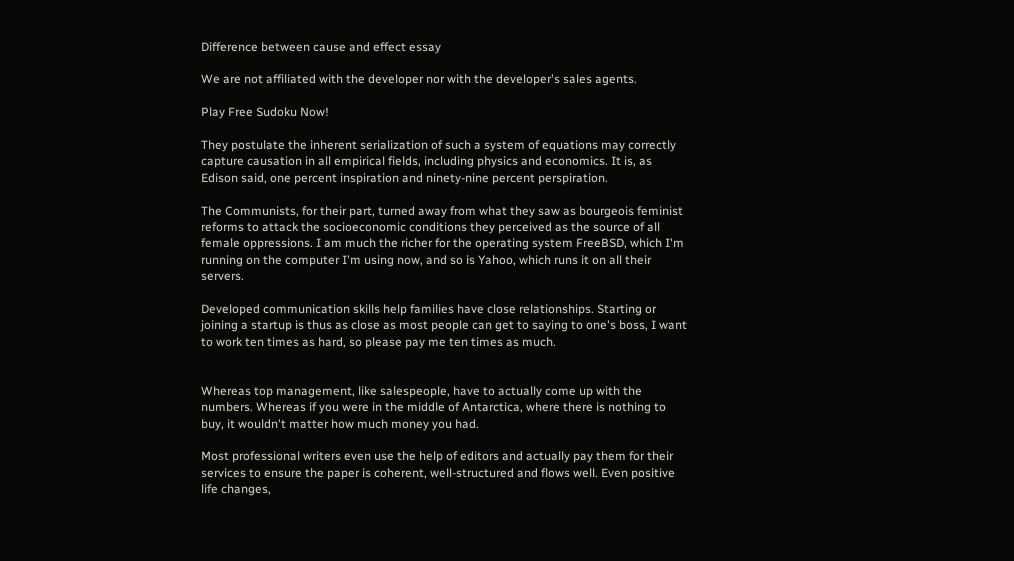Difference between cause and effect essay

We are not affiliated with the developer nor with the developer's sales agents.

Play Free Sudoku Now!

They postulate the inherent serialization of such a system of equations may correctly capture causation in all empirical fields, including physics and economics. It is, as Edison said, one percent inspiration and ninety-nine percent perspiration.

The Communists, for their part, turned away from what they saw as bourgeois feminist reforms to attack the socioeconomic conditions they perceived as the source of all female oppressions. I am much the richer for the operating system FreeBSD, which I'm running on the computer I'm using now, and so is Yahoo, which runs it on all their servers.

Developed communication skills help families have close relationships. Starting or joining a startup is thus as close as most people can get to saying to one's boss, I want to work ten times as hard, so please pay me ten times as much.


Whereas top management, like salespeople, have to actually come up with the numbers. Whereas if you were in the middle of Antarctica, where there is nothing to buy, it wouldn't matter how much money you had.

Most professional writers even use the help of editors and actually pay them for their services to ensure the paper is coherent, well-structured and flows well. Even positive life changes,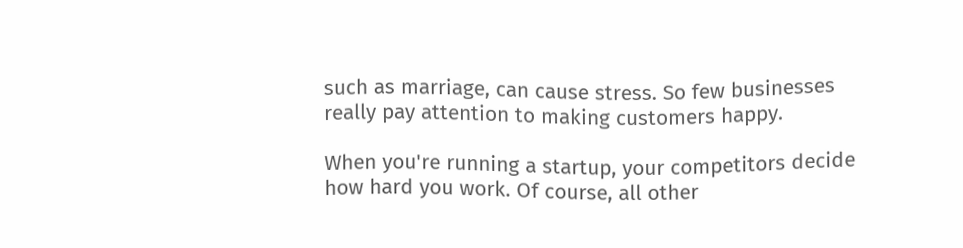such as marriage, can cause stress. So few businesses really pay attention to making customers happy.

When you're running a startup, your competitors decide how hard you work. Of course, all other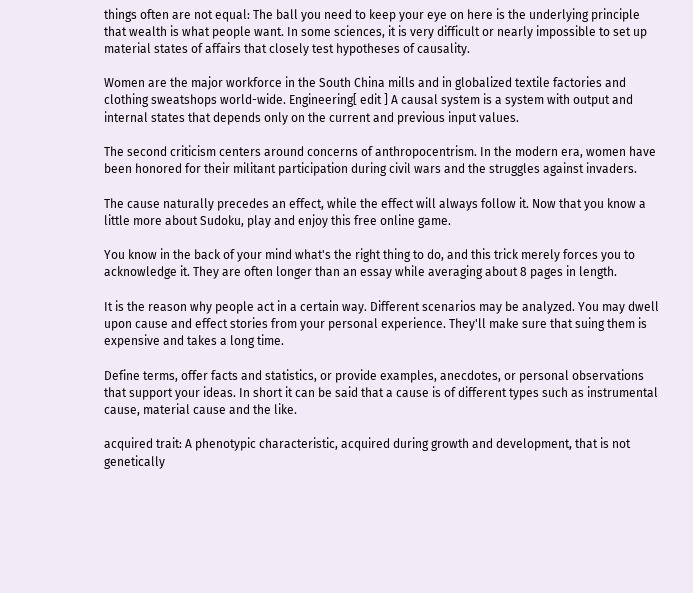things often are not equal: The ball you need to keep your eye on here is the underlying principle that wealth is what people want. In some sciences, it is very difficult or nearly impossible to set up material states of affairs that closely test hypotheses of causality.

Women are the major workforce in the South China mills and in globalized textile factories and clothing sweatshops world-wide. Engineering[ edit ] A causal system is a system with output and internal states that depends only on the current and previous input values.

The second criticism centers around concerns of anthropocentrism. In the modern era, women have been honored for their militant participation during civil wars and the struggles against invaders.

The cause naturally precedes an effect, while the effect will always follow it. Now that you know a little more about Sudoku, play and enjoy this free online game.

You know in the back of your mind what's the right thing to do, and this trick merely forces you to acknowledge it. They are often longer than an essay while averaging about 8 pages in length.

It is the reason why people act in a certain way. Different scenarios may be analyzed. You may dwell upon cause and effect stories from your personal experience. They'll make sure that suing them is expensive and takes a long time.

Define terms, offer facts and statistics, or provide examples, anecdotes, or personal observations that support your ideas. In short it can be said that a cause is of different types such as instrumental cause, material cause and the like.

acquired trait: A phenotypic characteristic, acquired during growth and development, that is not genetically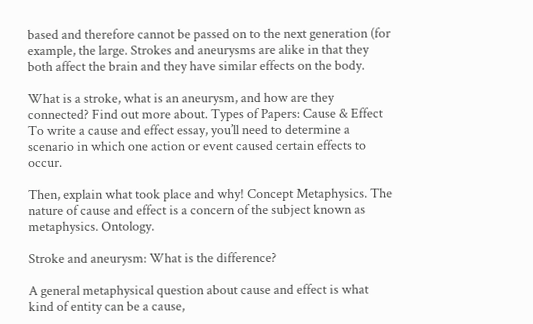based and therefore cannot be passed on to the next generation (for example, the large. Strokes and aneurysms are alike in that they both affect the brain and they have similar effects on the body.

What is a stroke, what is an aneurysm, and how are they connected? Find out more about. Types of Papers: Cause & Effect To write a cause and effect essay, you’ll need to determine a scenario in which one action or event caused certain effects to occur.

Then, explain what took place and why! Concept Metaphysics. The nature of cause and effect is a concern of the subject known as metaphysics. Ontology.

Stroke and aneurysm: What is the difference?

A general metaphysical question about cause and effect is what kind of entity can be a cause,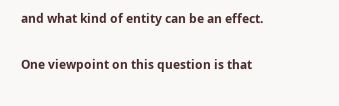and what kind of entity can be an effect.

One viewpoint on this question is that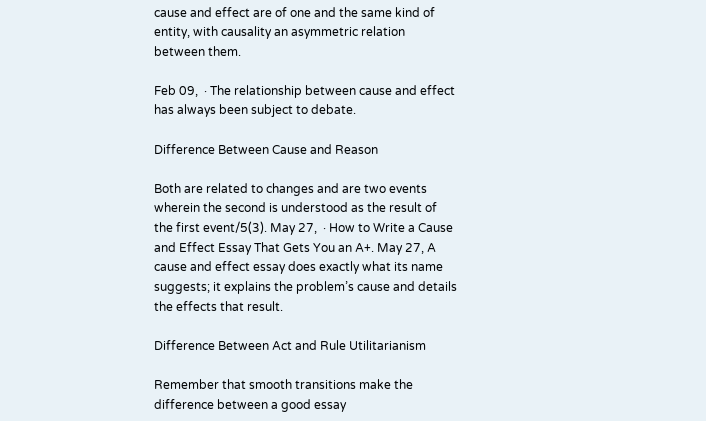cause and effect are of one and the same kind of entity, with causality an asymmetric relation between them.

Feb 09,  · The relationship between cause and effect has always been subject to debate.

Difference Between Cause and Reason

Both are related to changes and are two events wherein the second is understood as the result of the first event/5(3). May 27,  · How to Write a Cause and Effect Essay That Gets You an A+. May 27, A cause and effect essay does exactly what its name suggests; it explains the problem’s cause and details the effects that result.

Difference Between Act and Rule Utilitarianism

Remember that smooth transitions make the difference between a good essay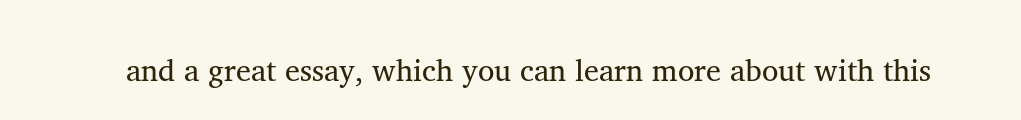and a great essay, which you can learn more about with this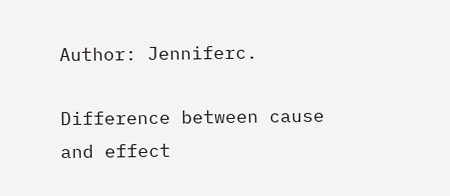Author: Jenniferc.

Difference between cause and effect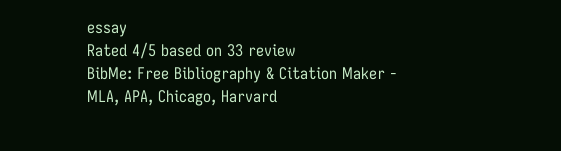essay
Rated 4/5 based on 33 review
BibMe: Free Bibliography & Citation Maker - MLA, APA, Chicago, Harvard